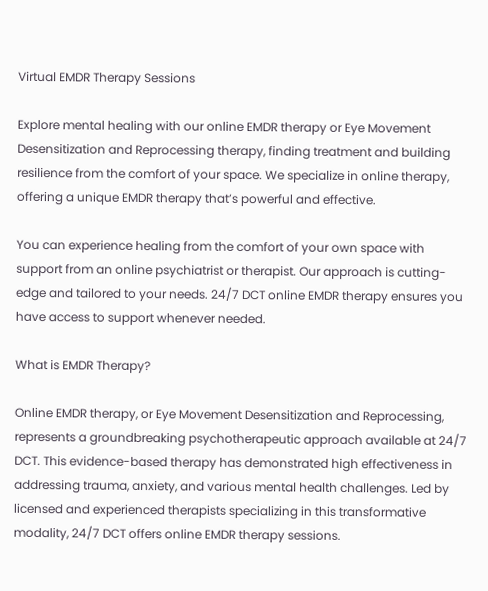Virtual EMDR Therapy Sessions

Explore mental healing with our online EMDR therapy or Eye Movement Desensitization and Reprocessing therapy, finding treatment and building resilience from the comfort of your space. We specialize in online therapy, offering a unique EMDR therapy that’s powerful and effective.

You can experience healing from the comfort of your own space with support from an online psychiatrist or therapist. Our approach is cutting-edge and tailored to your needs. 24/7 DCT online EMDR therapy ensures you have access to support whenever needed.

What is EMDR Therapy?

Online EMDR therapy, or Eye Movement Desensitization and Reprocessing, represents a groundbreaking psychotherapeutic approach available at 24/7 DCT. This evidence-based therapy has demonstrated high effectiveness in addressing trauma, anxiety, and various mental health challenges. Led by licensed and experienced therapists specializing in this transformative modality, 24/7 DCT offers online EMDR therapy sessions.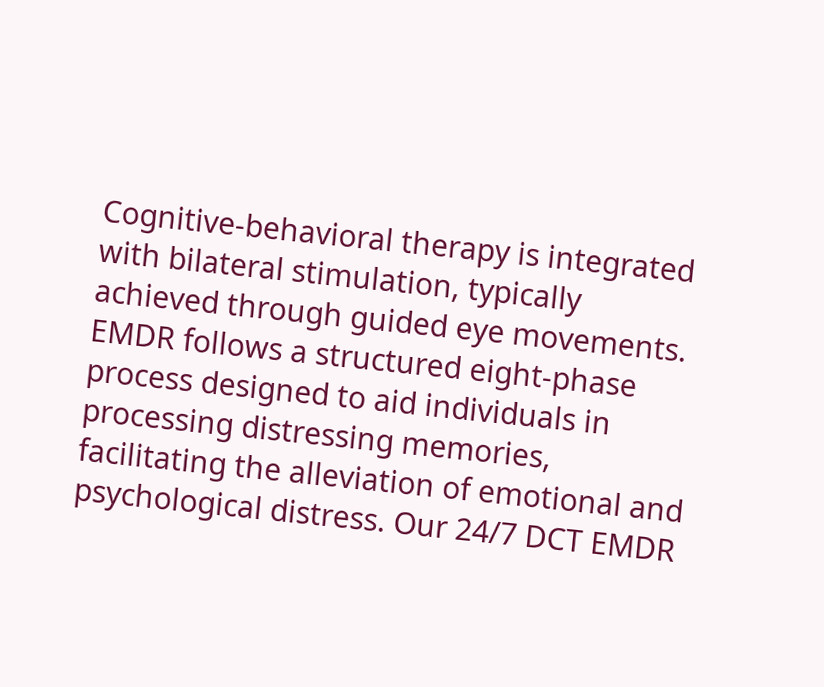Cognitive-behavioral therapy is integrated with bilateral stimulation, typically achieved through guided eye movements. EMDR follows a structured eight-phase process designed to aid individuals in processing distressing memories, facilitating the alleviation of emotional and psychological distress. Our 24/7 DCT EMDR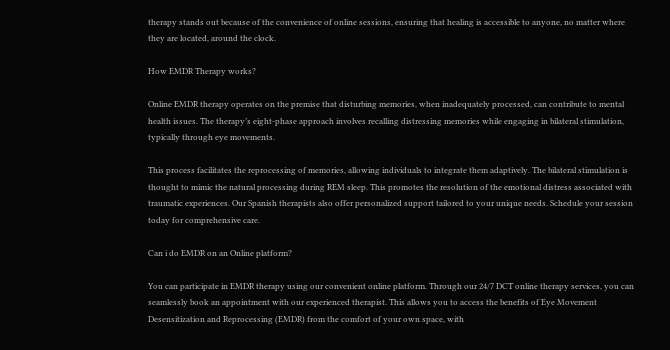therapy stands out because of the convenience of online sessions, ensuring that healing is accessible to anyone, no matter where they are located, around the clock.

How EMDR Therapy works?

Online EMDR therapy operates on the premise that disturbing memories, when inadequately processed, can contribute to mental health issues. The therapy’s eight-phase approach involves recalling distressing memories while engaging in bilateral stimulation, typically through eye movements.

This process facilitates the reprocessing of memories, allowing individuals to integrate them adaptively. The bilateral stimulation is thought to mimic the natural processing during REM sleep. This promotes the resolution of the emotional distress associated with traumatic experiences. Our Spanish therapists also offer personalized support tailored to your unique needs. Schedule your session today for comprehensive care.

Can i do EMDR on an Online platform?

You can participate in EMDR therapy using our convenient online platform. Through our 24/7 DCT online therapy services, you can seamlessly book an appointment with our experienced therapist. This allows you to access the benefits of Eye Movement Desensitization and Reprocessing (EMDR) from the comfort of your own space, with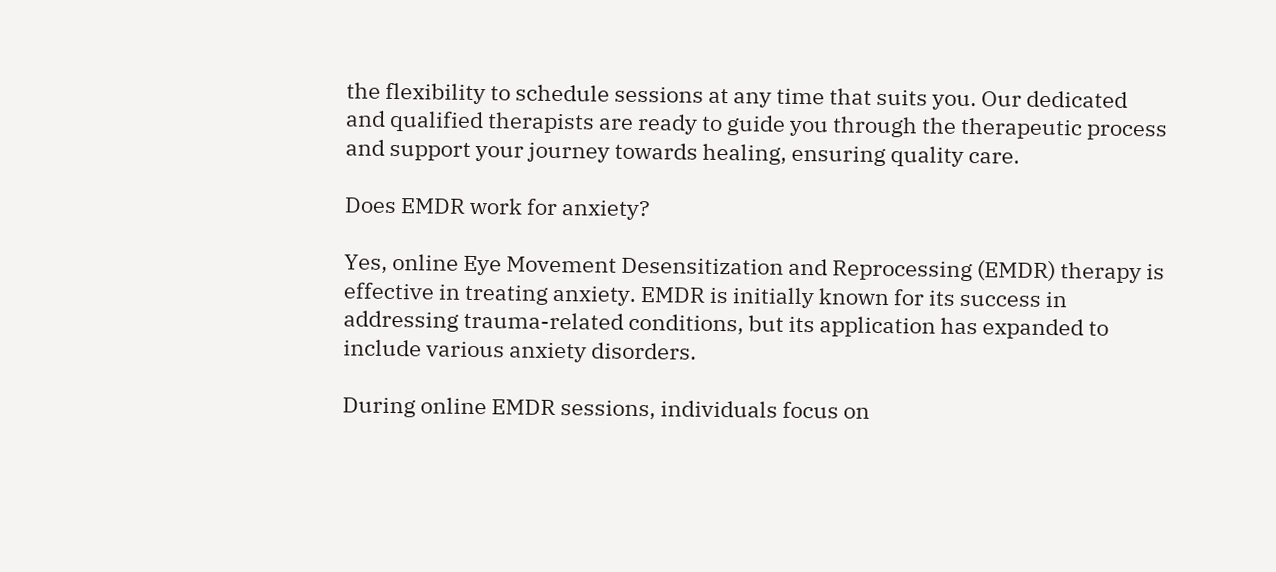the flexibility to schedule sessions at any time that suits you. Our dedicated and qualified therapists are ready to guide you through the therapeutic process and support your journey towards healing, ensuring quality care.

Does EMDR work for anxiety?

Yes, online Eye Movement Desensitization and Reprocessing (EMDR) therapy is effective in treating anxiety. EMDR is initially known for its success in addressing trauma-related conditions, but its application has expanded to include various anxiety disorders.

During online EMDR sessions, individuals focus on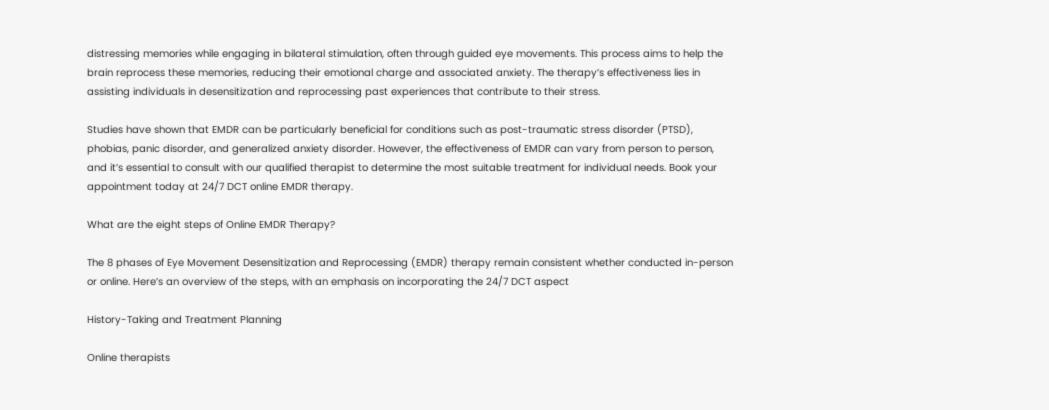distressing memories while engaging in bilateral stimulation, often through guided eye movements. This process aims to help the brain reprocess these memories, reducing their emotional charge and associated anxiety. The therapy’s effectiveness lies in assisting individuals in desensitization and reprocessing past experiences that contribute to their stress.

Studies have shown that EMDR can be particularly beneficial for conditions such as post-traumatic stress disorder (PTSD), phobias, panic disorder, and generalized anxiety disorder. However, the effectiveness of EMDR can vary from person to person, and it’s essential to consult with our qualified therapist to determine the most suitable treatment for individual needs. Book your appointment today at 24/7 DCT online EMDR therapy.

What are the eight steps of Online EMDR Therapy?

The 8 phases of Eye Movement Desensitization and Reprocessing (EMDR) therapy remain consistent whether conducted in-person or online. Here’s an overview of the steps, with an emphasis on incorporating the 24/7 DCT aspect

History-Taking and Treatment Planning

Online therapists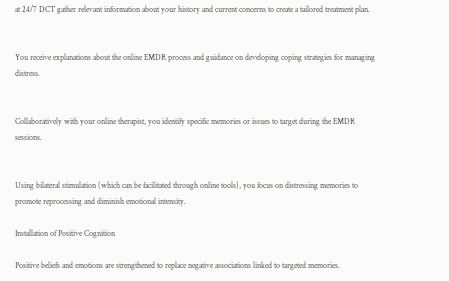at 24/7 DCT gather relevant information about your history and current concerns to create a tailored treatment plan.


You receive explanations about the online EMDR process and guidance on developing coping strategies for managing distress.


Collaboratively with your online therapist, you identify specific memories or issues to target during the EMDR sessions.


Using bilateral stimulation (which can be facilitated through online tools), you focus on distressing memories to promote reprocessing and diminish emotional intensity.

Installation of Positive Cognition

Positive beliefs and emotions are strengthened to replace negative associations linked to targeted memories.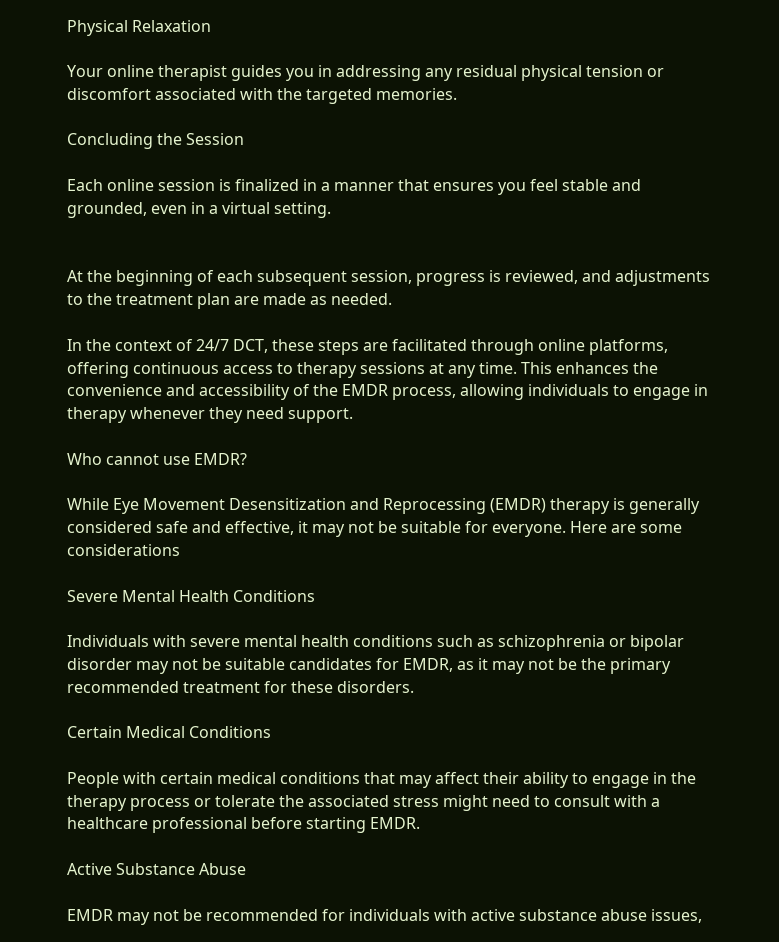Physical Relaxation

Your online therapist guides you in addressing any residual physical tension or discomfort associated with the targeted memories.

Concluding the Session

Each online session is finalized in a manner that ensures you feel stable and grounded, even in a virtual setting.


At the beginning of each subsequent session, progress is reviewed, and adjustments to the treatment plan are made as needed.

In the context of 24/7 DCT, these steps are facilitated through online platforms, offering continuous access to therapy sessions at any time. This enhances the convenience and accessibility of the EMDR process, allowing individuals to engage in therapy whenever they need support.

Who cannot use EMDR?

While Eye Movement Desensitization and Reprocessing (EMDR) therapy is generally considered safe and effective, it may not be suitable for everyone. Here are some considerations

Severe Mental Health Conditions

Individuals with severe mental health conditions such as schizophrenia or bipolar disorder may not be suitable candidates for EMDR, as it may not be the primary recommended treatment for these disorders.

Certain Medical Conditions

People with certain medical conditions that may affect their ability to engage in the therapy process or tolerate the associated stress might need to consult with a healthcare professional before starting EMDR.

Active Substance Abuse

EMDR may not be recommended for individuals with active substance abuse issues,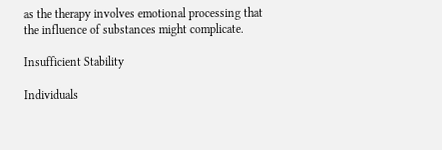as the therapy involves emotional processing that the influence of substances might complicate.

Insufficient Stability

Individuals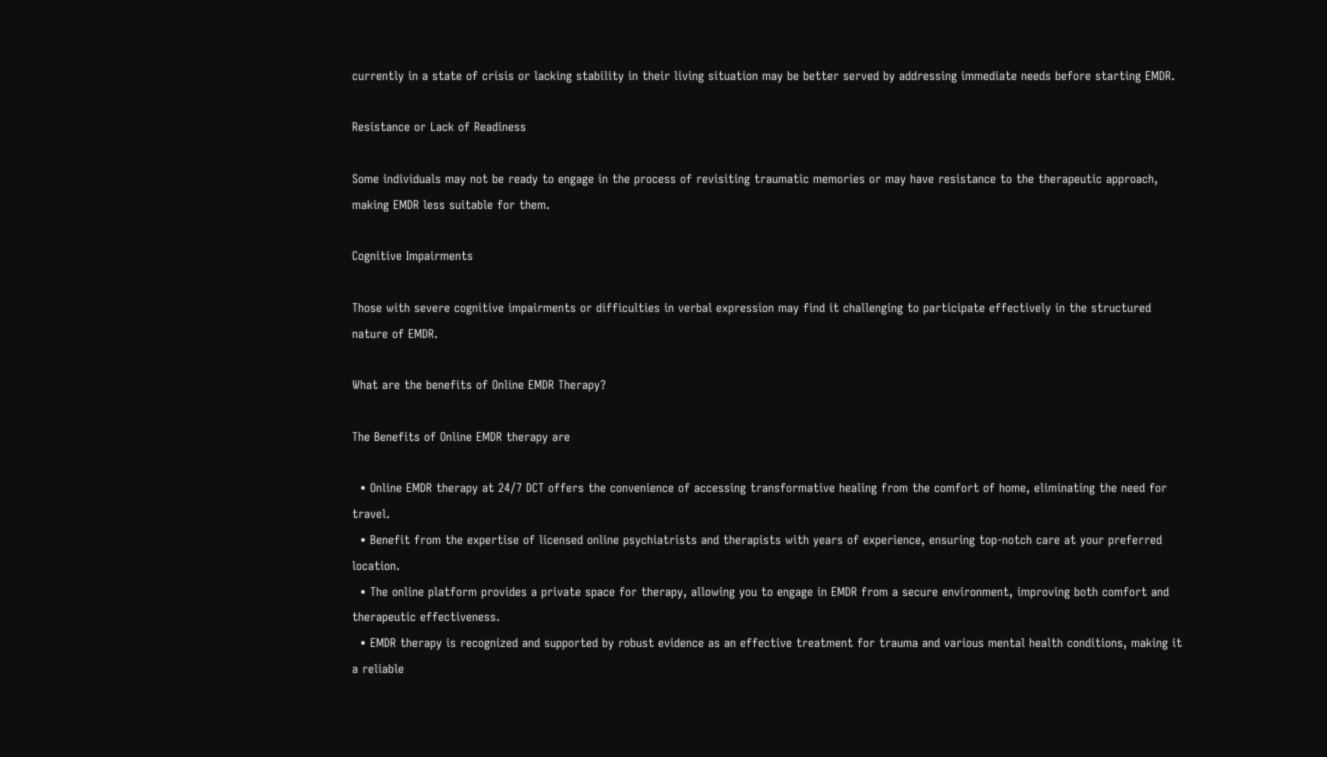currently in a state of crisis or lacking stability in their living situation may be better served by addressing immediate needs before starting EMDR.

Resistance or Lack of Readiness

Some individuals may not be ready to engage in the process of revisiting traumatic memories or may have resistance to the therapeutic approach, making EMDR less suitable for them.

Cognitive Impairments

Those with severe cognitive impairments or difficulties in verbal expression may find it challenging to participate effectively in the structured nature of EMDR.

What are the benefits of Online EMDR Therapy?

The Benefits of Online EMDR therapy are

  • Online EMDR therapy at 24/7 DCT offers the convenience of accessing transformative healing from the comfort of home, eliminating the need for travel.
  • Benefit from the expertise of licensed online psychiatrists and therapists with years of experience, ensuring top-notch care at your preferred location.
  • The online platform provides a private space for therapy, allowing you to engage in EMDR from a secure environment, improving both comfort and therapeutic effectiveness.
  • EMDR therapy is recognized and supported by robust evidence as an effective treatment for trauma and various mental health conditions, making it a reliable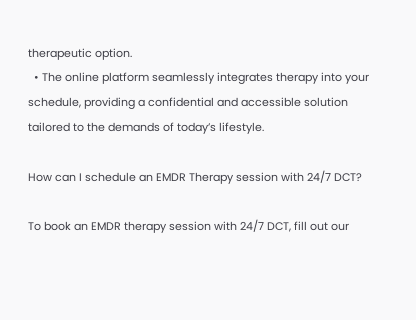therapeutic option.
  • The online platform seamlessly integrates therapy into your schedule, providing a confidential and accessible solution tailored to the demands of today’s lifestyle.

How can I schedule an EMDR Therapy session with 24/7 DCT?

To book an EMDR therapy session with 24/7 DCT, fill out our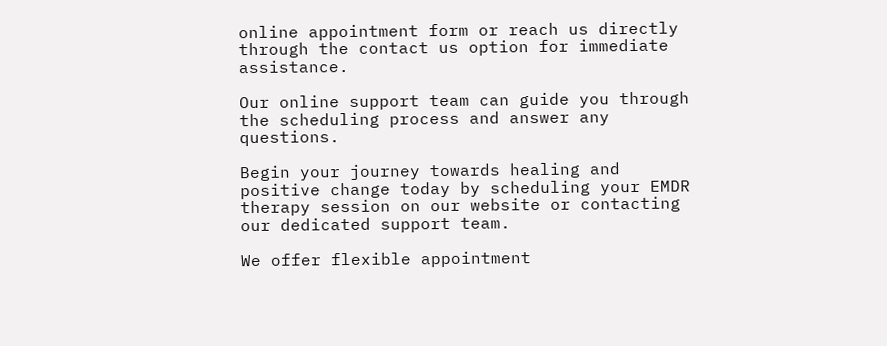online appointment form or reach us directly through the contact us option for immediate assistance.

Our online support team can guide you through the scheduling process and answer any questions.

Begin your journey towards healing and positive change today by scheduling your EMDR therapy session on our website or contacting our dedicated support team.

We offer flexible appointment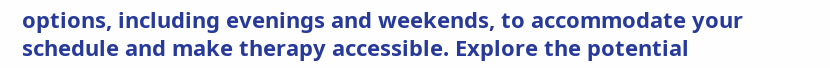options, including evenings and weekends, to accommodate your schedule and make therapy accessible. Explore the potential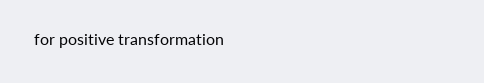for positive transformation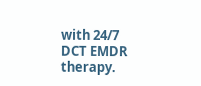with 24/7 DCT EMDR therapy.